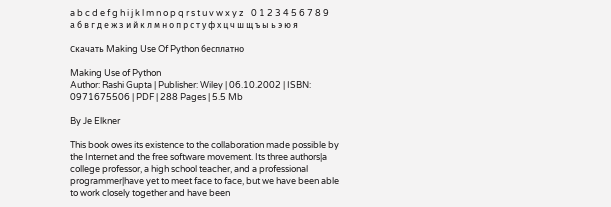a b c d e f g h i j k l m n o p q r s t u v w x y z    0 1 2 3 4 5 6 7 8 9
а б в г д е ж з и й к л м н о п р с т у ф х ц ч ш щ ъ ы ь э ю я

Скачать Making Use Of Python бесплатно

Making Use of Python
Author: Rashi Gupta | Publisher: Wiley | 06.10.2002 | ISBN: 0971675506 | PDF | 288 Pages | 5.5 Mb

By Je Elkner

This book owes its existence to the collaboration made possible by the Internet and the free software movement. Its three authors|a college professor, a high school teacher, and a professional programmer|have yet to meet face to face, but we have been able to work closely together and have been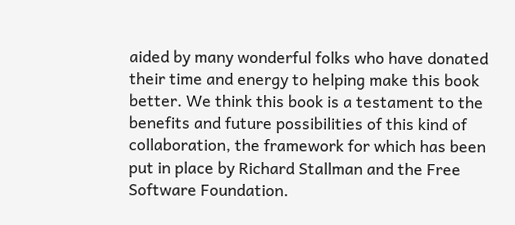aided by many wonderful folks who have donated their time and energy to helping make this book better. We think this book is a testament to the benefits and future possibilities of this kind of collaboration, the framework for which has been put in place by Richard Stallman and the Free Software Foundation.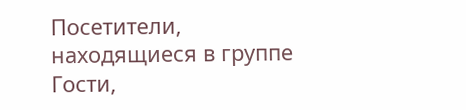Посетители, находящиеся в группе Гости,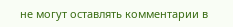не могут оставлять комментарии в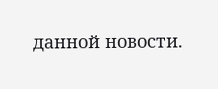данной новости.